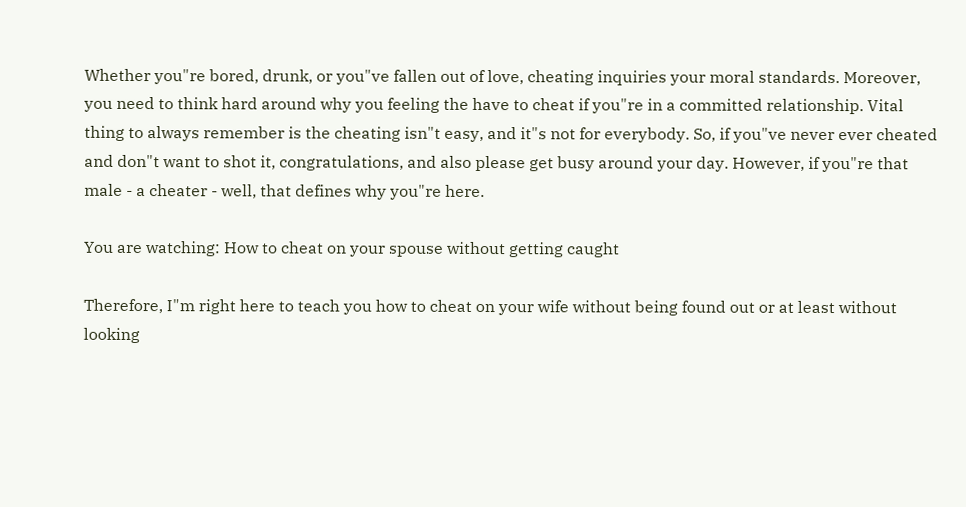Whether you"re bored, drunk, or you"ve fallen out of love, cheating inquiries your moral standards. Moreover, you need to think hard around why you feeling the have to cheat if you"re in a committed relationship. Vital thing to always remember is the cheating isn"t easy, and it"s not for everybody. So, if you"ve never ever cheated and don"t want to shot it, congratulations, and also please get busy around your day. However, if you"re that male - a cheater - well, that defines why you"re here.

You are watching: How to cheat on your spouse without getting caught

Therefore, I"m right here to teach you how to cheat on your wife without being found out or at least without looking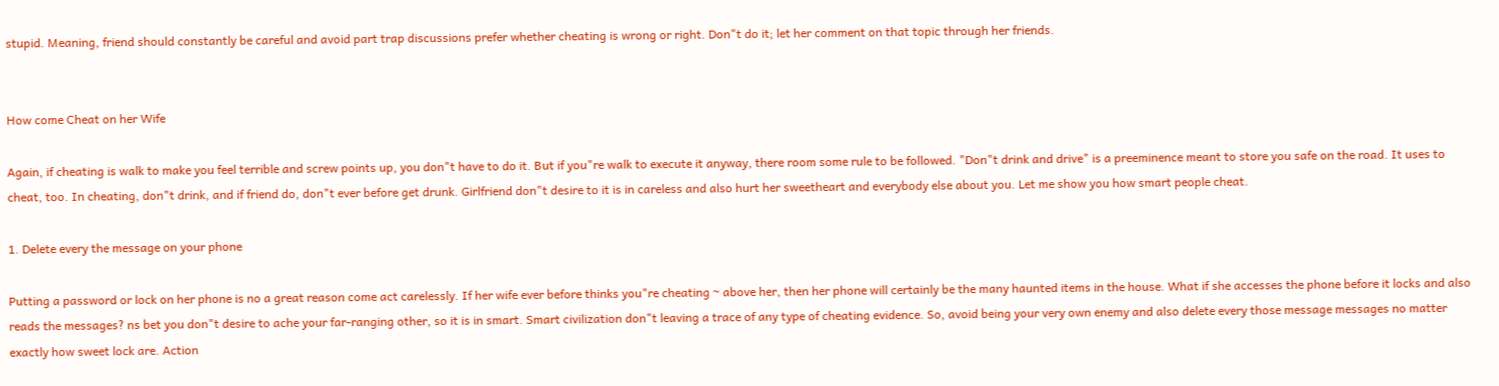stupid. Meaning, friend should constantly be careful and avoid part trap discussions prefer whether cheating is wrong or right. Don"t do it; let her comment on that topic through her friends.


How come Cheat on her Wife

Again, if cheating is walk to make you feel terrible and screw points up, you don"t have to do it. But if you"re walk to execute it anyway, there room some rule to be followed. "Don"t drink and drive" is a preeminence meant to store you safe on the road. It uses to cheat, too. In cheating, don"t drink, and if friend do, don"t ever before get drunk. Girlfriend don"t desire to it is in careless and also hurt her sweetheart and everybody else about you. Let me show you how smart people cheat.

1. Delete every the message on your phone

Putting a password or lock on her phone is no a great reason come act carelessly. If her wife ever before thinks you"re cheating ~ above her, then her phone will certainly be the many haunted items in the house. What if she accesses the phone before it locks and also reads the messages? ns bet you don"t desire to ache your far-ranging other, so it is in smart. Smart civilization don"t leaving a trace of any type of cheating evidence. So, avoid being your very own enemy and also delete every those message messages no matter exactly how sweet lock are. Action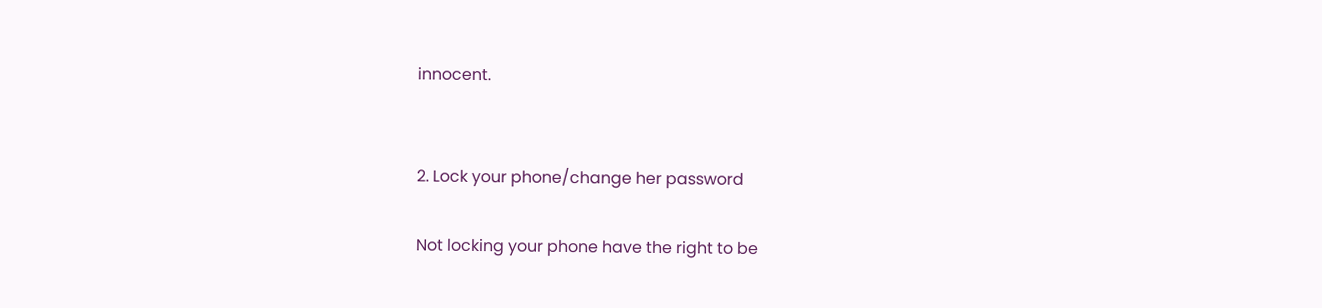innocent.


2. Lock your phone/change her password

Not locking your phone have the right to be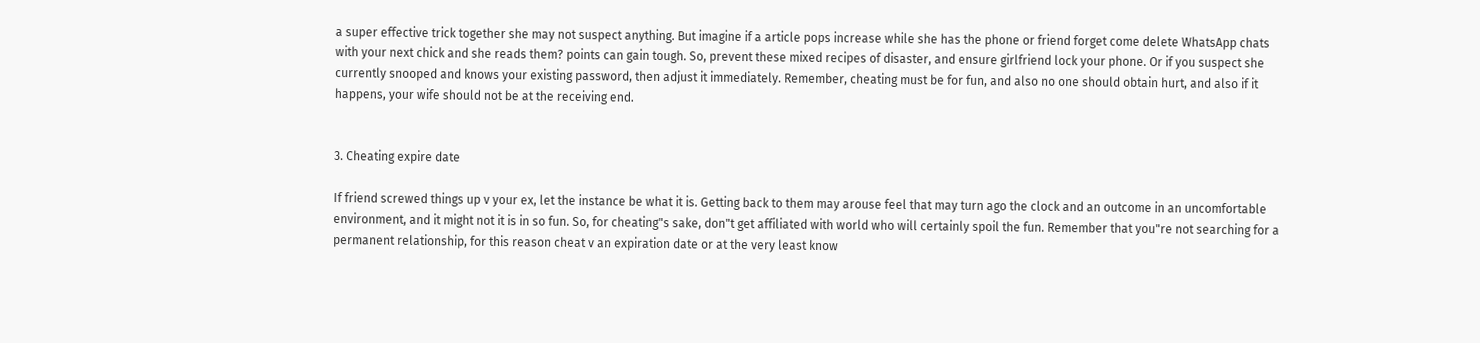a super effective trick together she may not suspect anything. But imagine if a article pops increase while she has the phone or friend forget come delete WhatsApp chats with your next chick and she reads them? points can gain tough. So, prevent these mixed recipes of disaster, and ensure girlfriend lock your phone. Or if you suspect she currently snooped and knows your existing password, then adjust it immediately. Remember, cheating must be for fun, and also no one should obtain hurt, and also if it happens, your wife should not be at the receiving end.


3. Cheating expire date

If friend screwed things up v your ex, let the instance be what it is. Getting back to them may arouse feel that may turn ago the clock and an outcome in an uncomfortable environment, and it might not it is in so fun. So, for cheating"s sake, don"t get affiliated with world who will certainly spoil the fun. Remember that you"re not searching for a permanent relationship, for this reason cheat v an expiration date or at the very least know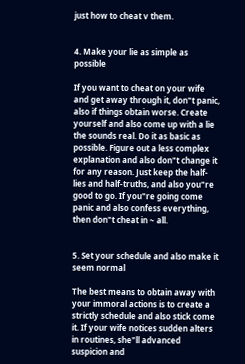just how to cheat v them.


4. Make your lie as simple as possible

If you want to cheat on your wife and get away through it, don"t panic, also if things obtain worse. Create yourself and also come up with a lie the sounds real. Do it as basic as possible. Figure out a less complex explanation and also don"t change it for any reason. Just keep the half-lies and half-truths, and also you"re good to go. If you"re going come panic and also confess everything, then don"t cheat in ~ all.


5. Set your schedule and also make it seem normal

The best means to obtain away with your immoral actions is to create a strictly schedule and also stick come it. If your wife notices sudden alters in routines, she"ll advanced suspicion and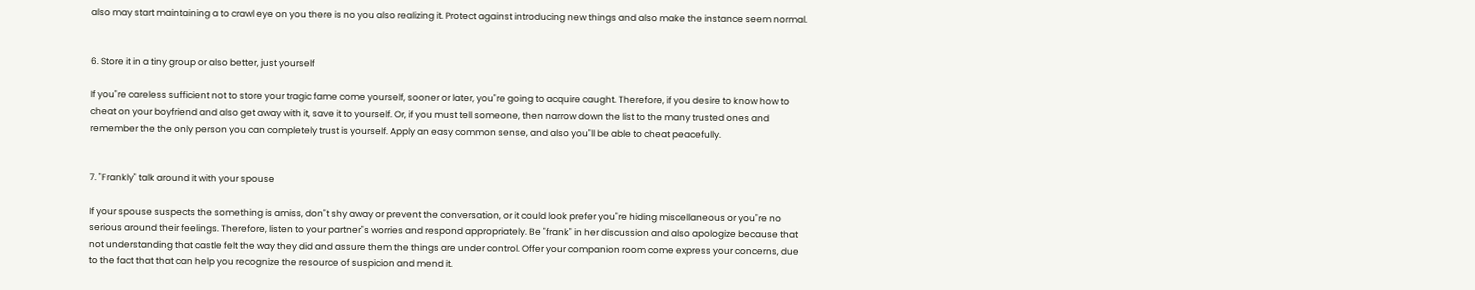also may start maintaining a to crawl eye on you there is no you also realizing it. Protect against introducing new things and also make the instance seem normal.


6. Store it in a tiny group or also better, just yourself

If you"re careless sufficient not to store your tragic fame come yourself, sooner or later, you"re going to acquire caught. Therefore, if you desire to know how to cheat on your boyfriend and also get away with it, save it to yourself. Or, if you must tell someone, then narrow down the list to the many trusted ones and remember the the only person you can completely trust is yourself. Apply an easy common sense, and also you"ll be able to cheat peacefully.


7. "Frankly" talk around it with your spouse

If your spouse suspects the something is amiss, don"t shy away or prevent the conversation, or it could look prefer you"re hiding miscellaneous or you"re no serious around their feelings. Therefore, listen to your partner"s worries and respond appropriately. Be "frank" in her discussion and also apologize because that not understanding that castle felt the way they did and assure them the things are under control. Offer your companion room come express your concerns, due to the fact that that can help you recognize the resource of suspicion and mend it.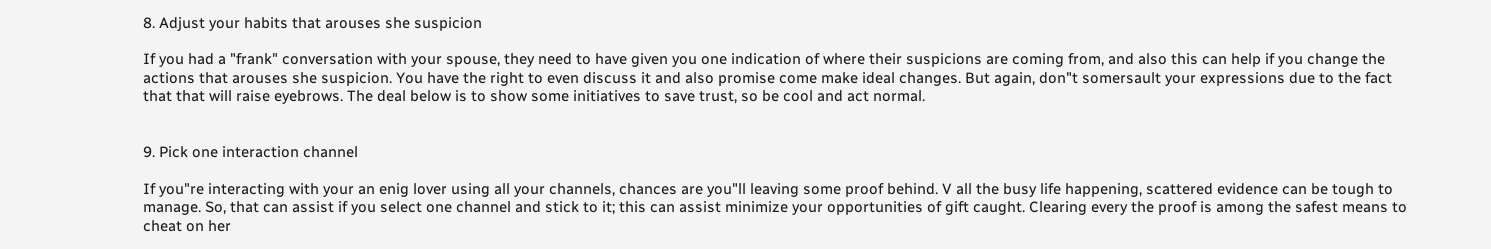8. Adjust your habits that arouses she suspicion

If you had a "frank" conversation with your spouse, they need to have given you one indication of where their suspicions are coming from, and also this can help if you change the actions that arouses she suspicion. You have the right to even discuss it and also promise come make ideal changes. But again, don"t somersault your expressions due to the fact that that will raise eyebrows. The deal below is to show some initiatives to save trust, so be cool and act normal.


9. Pick one interaction channel

If you"re interacting with your an enig lover using all your channels, chances are you"ll leaving some proof behind. V all the busy life happening, scattered evidence can be tough to manage. So, that can assist if you select one channel and stick to it; this can assist minimize your opportunities of gift caught. Clearing every the proof is among the safest means to cheat on her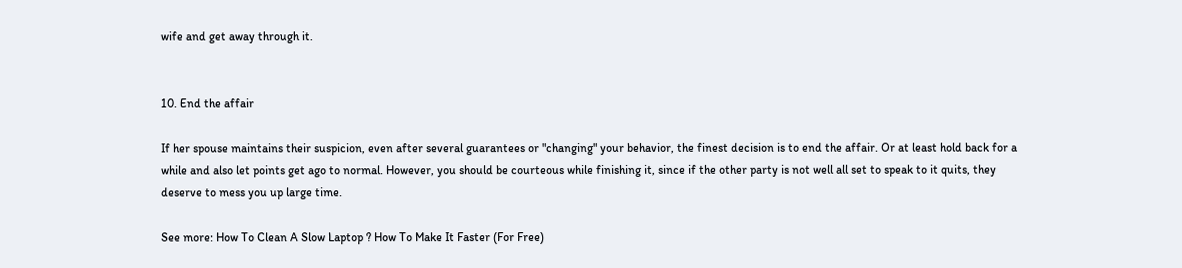wife and get away through it.


10. End the affair

If her spouse maintains their suspicion, even after several guarantees or "changing" your behavior, the finest decision is to end the affair. Or at least hold back for a while and also let points get ago to normal. However, you should be courteous while finishing it, since if the other party is not well all set to speak to it quits, they deserve to mess you up large time.

See more: How To Clean A Slow Laptop ? How To Make It Faster (For Free)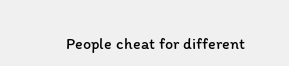People cheat for different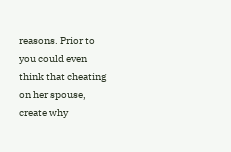reasons. Prior to you could even think that cheating on her spouse, create why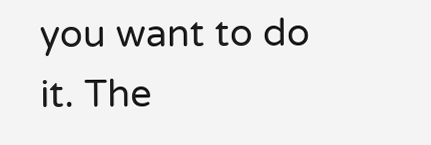you want to do it. The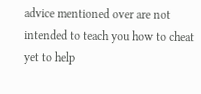advice mentioned over are not intended to teach you how to cheat yet to help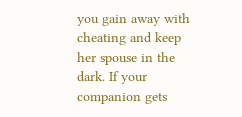you gain away with cheating and keep her spouse in the dark. If your companion gets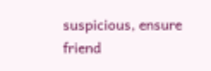suspicious, ensure friend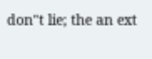don"t lie; the an ext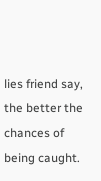lies friend say, the better the chances of being caught.